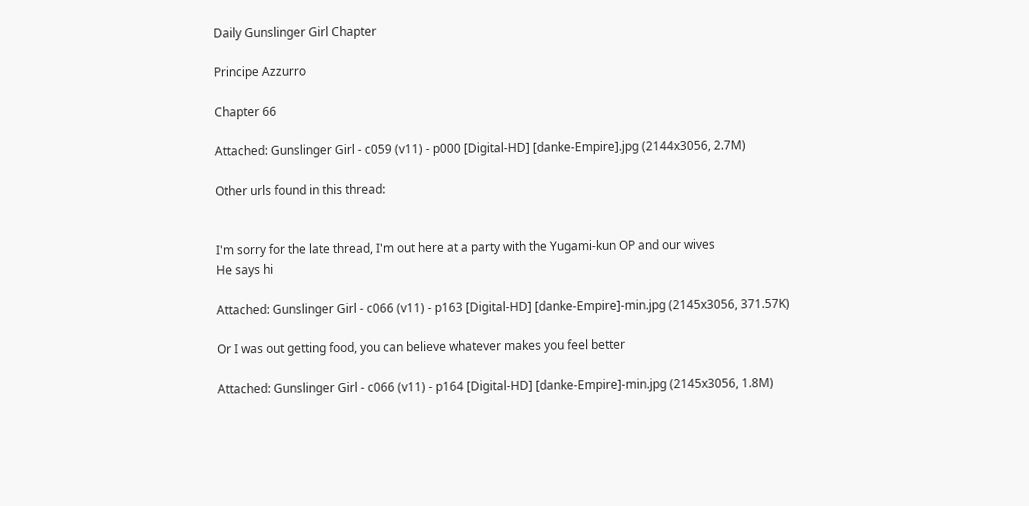Daily Gunslinger Girl Chapter

Principe Azzurro

Chapter 66

Attached: Gunslinger Girl - c059 (v11) - p000 [Digital-HD] [danke-Empire].jpg (2144x3056, 2.7M)

Other urls found in this thread:


I'm sorry for the late thread, I'm out here at a party with the Yugami-kun OP and our wives
He says hi

Attached: Gunslinger Girl - c066 (v11) - p163 [Digital-HD] [danke-Empire]-min.jpg (2145x3056, 371.57K)

Or I was out getting food, you can believe whatever makes you feel better

Attached: Gunslinger Girl - c066 (v11) - p164 [Digital-HD] [danke-Empire]-min.jpg (2145x3056, 1.8M)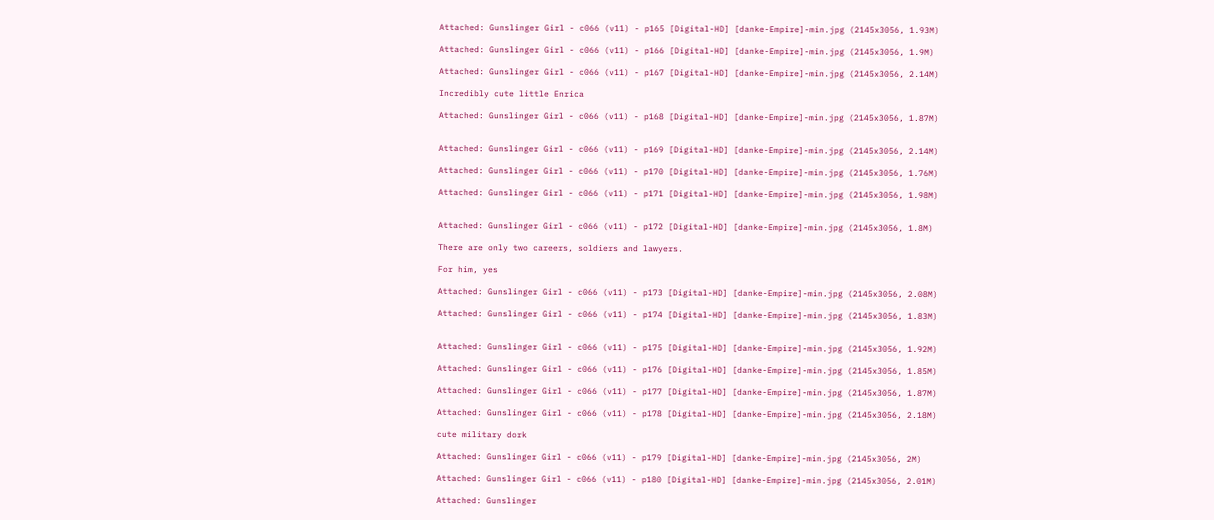Attached: Gunslinger Girl - c066 (v11) - p165 [Digital-HD] [danke-Empire]-min.jpg (2145x3056, 1.93M)

Attached: Gunslinger Girl - c066 (v11) - p166 [Digital-HD] [danke-Empire]-min.jpg (2145x3056, 1.9M)

Attached: Gunslinger Girl - c066 (v11) - p167 [Digital-HD] [danke-Empire]-min.jpg (2145x3056, 2.14M)

Incredibly cute little Enrica

Attached: Gunslinger Girl - c066 (v11) - p168 [Digital-HD] [danke-Empire]-min.jpg (2145x3056, 1.87M)


Attached: Gunslinger Girl - c066 (v11) - p169 [Digital-HD] [danke-Empire]-min.jpg (2145x3056, 2.14M)

Attached: Gunslinger Girl - c066 (v11) - p170 [Digital-HD] [danke-Empire]-min.jpg (2145x3056, 1.76M)

Attached: Gunslinger Girl - c066 (v11) - p171 [Digital-HD] [danke-Empire]-min.jpg (2145x3056, 1.98M)


Attached: Gunslinger Girl - c066 (v11) - p172 [Digital-HD] [danke-Empire]-min.jpg (2145x3056, 1.8M)

There are only two careers, soldiers and lawyers.

For him, yes

Attached: Gunslinger Girl - c066 (v11) - p173 [Digital-HD] [danke-Empire]-min.jpg (2145x3056, 2.08M)

Attached: Gunslinger Girl - c066 (v11) - p174 [Digital-HD] [danke-Empire]-min.jpg (2145x3056, 1.83M)


Attached: Gunslinger Girl - c066 (v11) - p175 [Digital-HD] [danke-Empire]-min.jpg (2145x3056, 1.92M)

Attached: Gunslinger Girl - c066 (v11) - p176 [Digital-HD] [danke-Empire]-min.jpg (2145x3056, 1.85M)

Attached: Gunslinger Girl - c066 (v11) - p177 [Digital-HD] [danke-Empire]-min.jpg (2145x3056, 1.87M)

Attached: Gunslinger Girl - c066 (v11) - p178 [Digital-HD] [danke-Empire]-min.jpg (2145x3056, 2.18M)

cute military dork

Attached: Gunslinger Girl - c066 (v11) - p179 [Digital-HD] [danke-Empire]-min.jpg (2145x3056, 2M)

Attached: Gunslinger Girl - c066 (v11) - p180 [Digital-HD] [danke-Empire]-min.jpg (2145x3056, 2.01M)

Attached: Gunslinger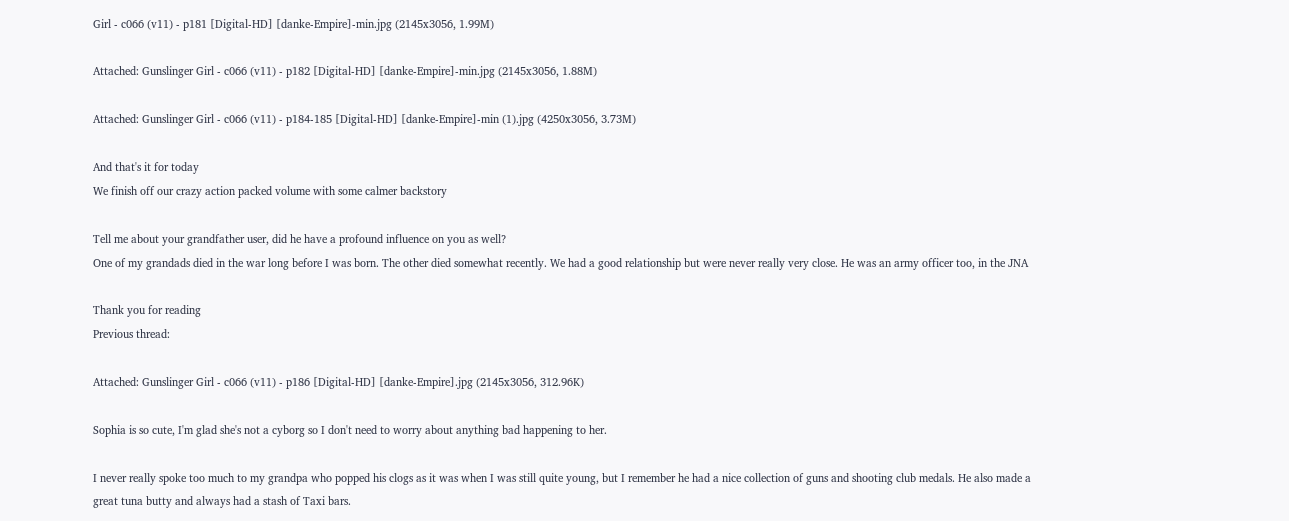Girl - c066 (v11) - p181 [Digital-HD] [danke-Empire]-min.jpg (2145x3056, 1.99M)

Attached: Gunslinger Girl - c066 (v11) - p182 [Digital-HD] [danke-Empire]-min.jpg (2145x3056, 1.88M)

Attached: Gunslinger Girl - c066 (v11) - p184-185 [Digital-HD] [danke-Empire]-min (1).jpg (4250x3056, 3.73M)

And that's it for today
We finish off our crazy action packed volume with some calmer backstory

Tell me about your grandfather user, did he have a profound influence on you as well?
One of my grandads died in the war long before I was born. The other died somewhat recently. We had a good relationship but were never really very close. He was an army officer too, in the JNA

Thank you for reading
Previous thread:

Attached: Gunslinger Girl - c066 (v11) - p186 [Digital-HD] [danke-Empire].jpg (2145x3056, 312.96K)

Sophia is so cute, I'm glad she's not a cyborg so I don't need to worry about anything bad happening to her.

I never really spoke too much to my grandpa who popped his clogs as it was when I was still quite young, but I remember he had a nice collection of guns and shooting club medals. He also made a great tuna butty and always had a stash of Taxi bars.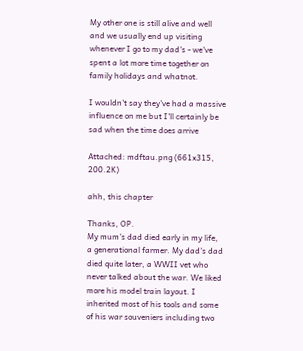My other one is still alive and well and we usually end up visiting whenever I go to my dad's - we've spent a lot more time together on family holidays and whatnot.

I wouldn't say they've had a massive influence on me but I'll certainly be sad when the time does arrive

Attached: mdftau.png (661x315, 200.2K)

ahh, this chapter

Thanks, OP.
My mum's dad died early in my life, a generational farmer. My dad's dad died quite later, a WWII vet who never talked about the war. We liked more his model train layout. I inherited most of his tools and some of his war souveniers including two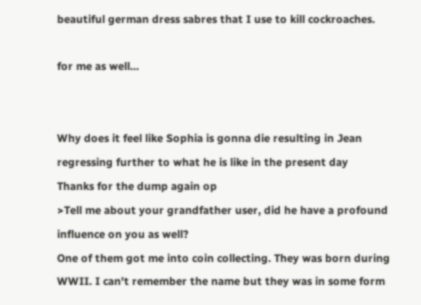beautiful german dress sabres that I use to kill cockroaches.

for me as well...


Why does it feel like Sophia is gonna die resulting in Jean regressing further to what he is like in the present day
Thanks for the dump again op
>Tell me about your grandfather user, did he have a profound influence on you as well?
One of them got me into coin collecting. They was born during WWII. I can't remember the name but they was in some form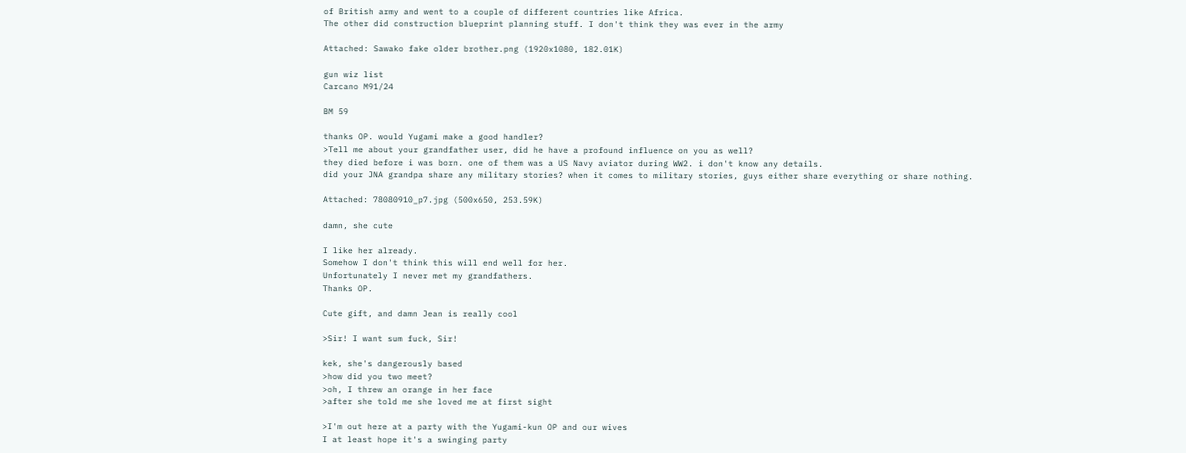of British army and went to a couple of different countries like Africa.
The other did construction blueprint planning stuff. I don't think they was ever in the army

Attached: Sawako fake older brother.png (1920x1080, 182.01K)

gun wiz list
Carcano M91/24

BM 59

thanks OP. would Yugami make a good handler?
>Tell me about your grandfather user, did he have a profound influence on you as well?
they died before i was born. one of them was a US Navy aviator during WW2. i don't know any details.
did your JNA grandpa share any military stories? when it comes to military stories, guys either share everything or share nothing.

Attached: 78080910_p7.jpg (500x650, 253.59K)

damn, she cute

I like her already.
Somehow I don't think this will end well for her.
Unfortunately I never met my grandfathers.
Thanks OP.

Cute gift, and damn Jean is really cool

>Sir! I want sum fuck, Sir!

kek, she's dangerously based
>how did you two meet?
>oh, I threw an orange in her face
>after she told me she loved me at first sight

>I'm out here at a party with the Yugami-kun OP and our wives
I at least hope it's a swinging party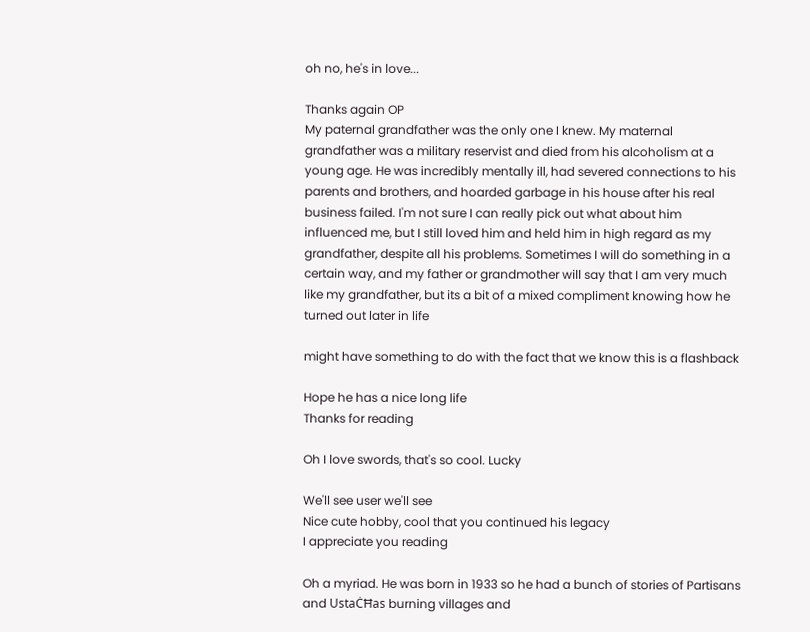oh no, he's in love...

Thanks again OP
My paternal grandfather was the only one I knew. My maternal grandfather was a military reservist and died from his alcoholism at a young age. He was incredibly mentally ill, had severed connections to his parents and brothers, and hoarded garbage in his house after his real business failed. I'm not sure I can really pick out what about him influenced me, but I still loved him and held him in high regard as my grandfather, despite all his problems. Sometimes I will do something in a certain way, and my father or grandmother will say that I am very much like my grandfather, but its a bit of a mixed compliment knowing how he turned out later in life

might have something to do with the fact that we know this is a flashback

Hope he has a nice long life
Thanks for reading

Oh I love swords, that's so cool. Lucky

We'll see user we'll see
Nice cute hobby, cool that you continued his legacy
I appreciate you reading

Oh a myriad. He was born in 1933 so he had a bunch of stories of Partisans and UstaĊĦas burning villages and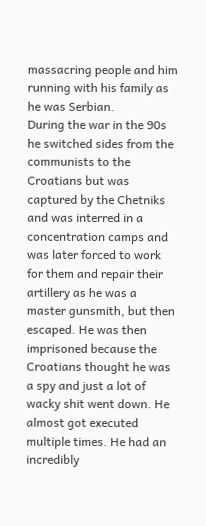massacring people and him running with his family as he was Serbian.
During the war in the 90s he switched sides from the communists to the Croatians but was captured by the Chetniks and was interred in a concentration camps and was later forced to work for them and repair their artillery as he was a master gunsmith, but then escaped. He was then imprisoned because the Croatians thought he was a spy and just a lot of wacky shit went down. He almost got executed multiple times. He had an incredibly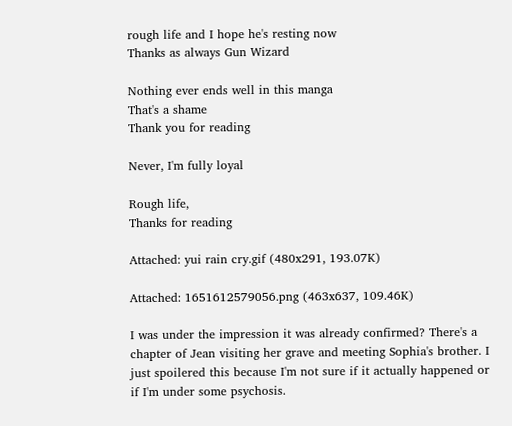rough life and I hope he's resting now
Thanks as always Gun Wizard

Nothing ever ends well in this manga
That's a shame
Thank you for reading

Never, I'm fully loyal

Rough life,
Thanks for reading

Attached: yui rain cry.gif (480x291, 193.07K)

Attached: 1651612579056.png (463x637, 109.46K)

I was under the impression it was already confirmed? There's a chapter of Jean visiting her grave and meeting Sophia's brother. I just spoilered this because I'm not sure if it actually happened or if I'm under some psychosis.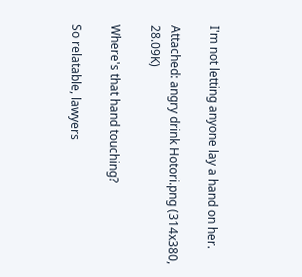I'm not letting anyone lay a hand on her.

Attached: angry drink Hotori.png (314x380, 28.09K)

Where's that hand touching?

So relatable, lawyers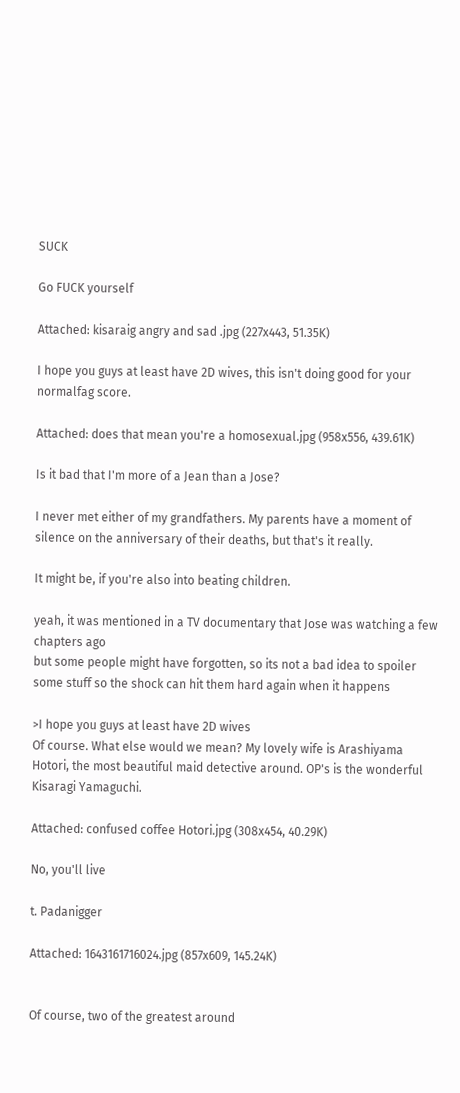SUCK

Go FUCK yourself

Attached: kisaraig angry and sad .jpg (227x443, 51.35K)

I hope you guys at least have 2D wives, this isn't doing good for your normalfag score.

Attached: does that mean you're a homosexual.jpg (958x556, 439.61K)

Is it bad that I'm more of a Jean than a Jose?

I never met either of my grandfathers. My parents have a moment of silence on the anniversary of their deaths, but that's it really.

It might be, if you're also into beating children.

yeah, it was mentioned in a TV documentary that Jose was watching a few chapters ago
but some people might have forgotten, so its not a bad idea to spoiler some stuff so the shock can hit them hard again when it happens

>I hope you guys at least have 2D wives
Of course. What else would we mean? My lovely wife is Arashiyama Hotori, the most beautiful maid detective around. OP's is the wonderful Kisaragi Yamaguchi.

Attached: confused coffee Hotori.jpg (308x454, 40.29K)

No, you'll live

t. Padanigger

Attached: 1643161716024.jpg (857x609, 145.24K)


Of course, two of the greatest around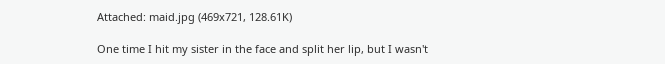Attached: maid.jpg (469x721, 128.61K)

One time I hit my sister in the face and split her lip, but I wasn't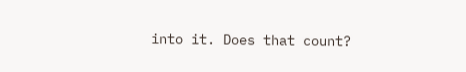into it. Does that count?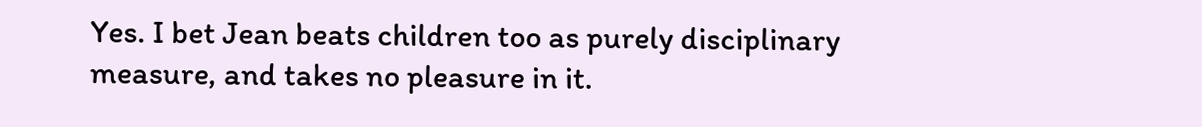Yes. I bet Jean beats children too as purely disciplinary measure, and takes no pleasure in it.